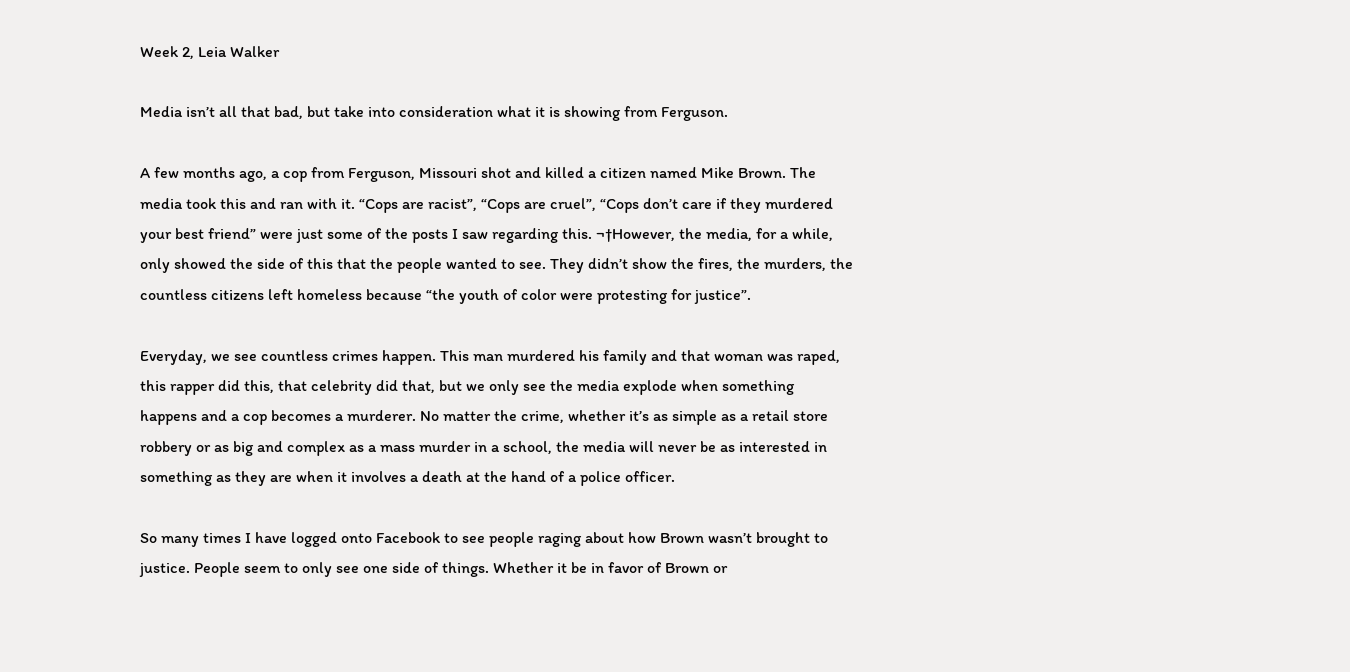Week 2, Leia Walker

Media isn’t all that bad, but take into consideration what it is showing from Ferguson.

A few months ago, a cop from Ferguson, Missouri shot and killed a citizen named Mike Brown. The media took this and ran with it. “Cops are racist”, “Cops are cruel”, “Cops don’t care if they murdered your best friend” were just some of the posts I saw regarding this. ¬†However, the media, for a while, only showed the side of this that the people wanted to see. They didn’t show the fires, the murders, the countless citizens left homeless because “the youth of color were protesting for justice”.

Everyday, we see countless crimes happen. This man murdered his family and that woman was raped, this rapper did this, that celebrity did that, but we only see the media explode when something happens and a cop becomes a murderer. No matter the crime, whether it’s as simple as a retail store robbery or as big and complex as a mass murder in a school, the media will never be as interested in something as they are when it involves a death at the hand of a police officer.

So many times I have logged onto Facebook to see people raging about how Brown wasn’t brought to justice. People seem to only see one side of things. Whether it be in favor of Brown or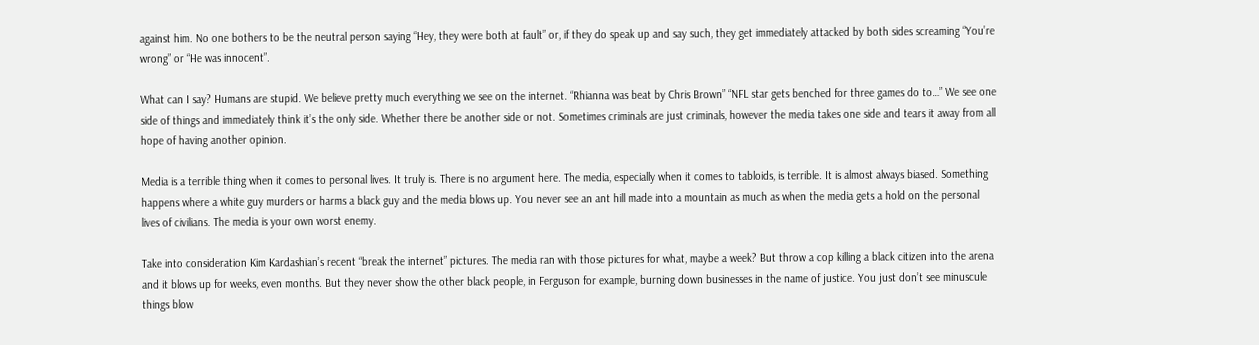against him. No one bothers to be the neutral person saying “Hey, they were both at fault” or, if they do speak up and say such, they get immediately attacked by both sides screaming “You’re wrong” or “He was innocent”.

What can I say? Humans are stupid. We believe pretty much everything we see on the internet. “Rhianna was beat by Chris Brown” “NFL star gets benched for three games do to…” We see one side of things and immediately think it’s the only side. Whether there be another side or not. Sometimes criminals are just criminals, however the media takes one side and tears it away from all hope of having another opinion.

Media is a terrible thing when it comes to personal lives. It truly is. There is no argument here. The media, especially when it comes to tabloids, is terrible. It is almost always biased. Something happens where a white guy murders or harms a black guy and the media blows up. You never see an ant hill made into a mountain as much as when the media gets a hold on the personal lives of civilians. The media is your own worst enemy.

Take into consideration Kim Kardashian’s recent “break the internet” pictures. The media ran with those pictures for what, maybe a week? But throw a cop killing a black citizen into the arena and it blows up for weeks, even months. But they never show the other black people, in Ferguson for example, burning down businesses in the name of justice. You just don’t see minuscule things blow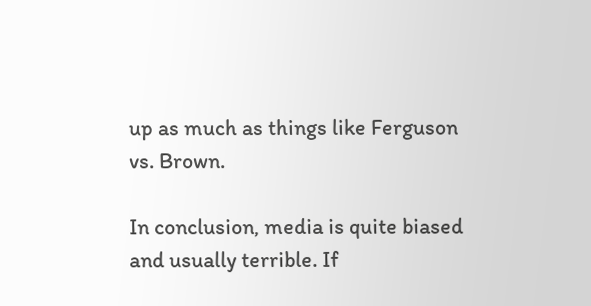up as much as things like Ferguson vs. Brown.

In conclusion, media is quite biased and usually terrible. If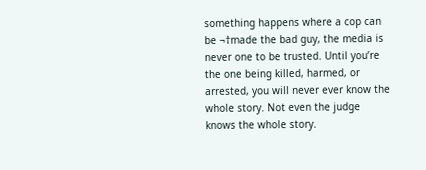something happens where a cop can be ¬†made the bad guy, the media is never one to be trusted. Until you’re the one being killed, harmed, or arrested, you will never ever know the whole story. Not even the judge knows the whole story.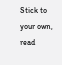Stick to your own, read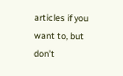articles if you want to, but don’t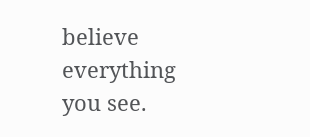believe everything you see.